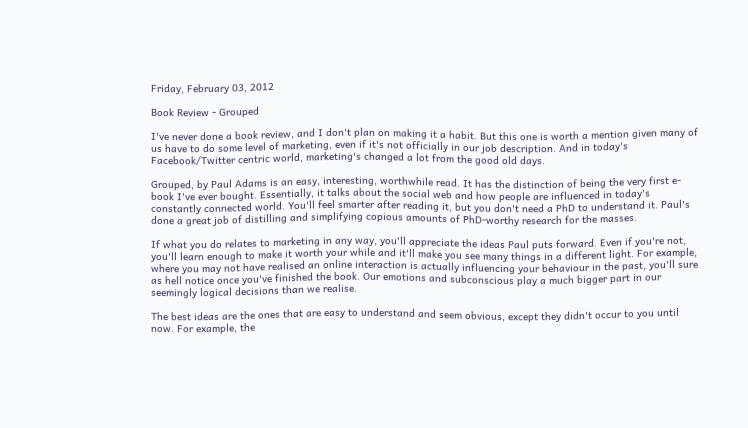Friday, February 03, 2012

Book Review - Grouped

I've never done a book review, and I don't plan on making it a habit. But this one is worth a mention given many of us have to do some level of marketing, even if it's not officially in our job description. And in today's Facebook/Twitter centric world, marketing's changed a lot from the good old days.

Grouped, by Paul Adams is an easy, interesting, worthwhile read. It has the distinction of being the very first e-book I've ever bought. Essentially, it talks about the social web and how people are influenced in today's constantly connected world. You'll feel smarter after reading it, but you don't need a PhD to understand it. Paul's done a great job of distilling and simplifying copious amounts of PhD-worthy research for the masses.

If what you do relates to marketing in any way, you'll appreciate the ideas Paul puts forward. Even if you're not, you'll learn enough to make it worth your while and it'll make you see many things in a different light. For example, where you may not have realised an online interaction is actually influencing your behaviour in the past, you'll sure as hell notice once you've finished the book. Our emotions and subconscious play a much bigger part in our seemingly logical decisions than we realise.

The best ideas are the ones that are easy to understand and seem obvious, except they didn't occur to you until now. For example, the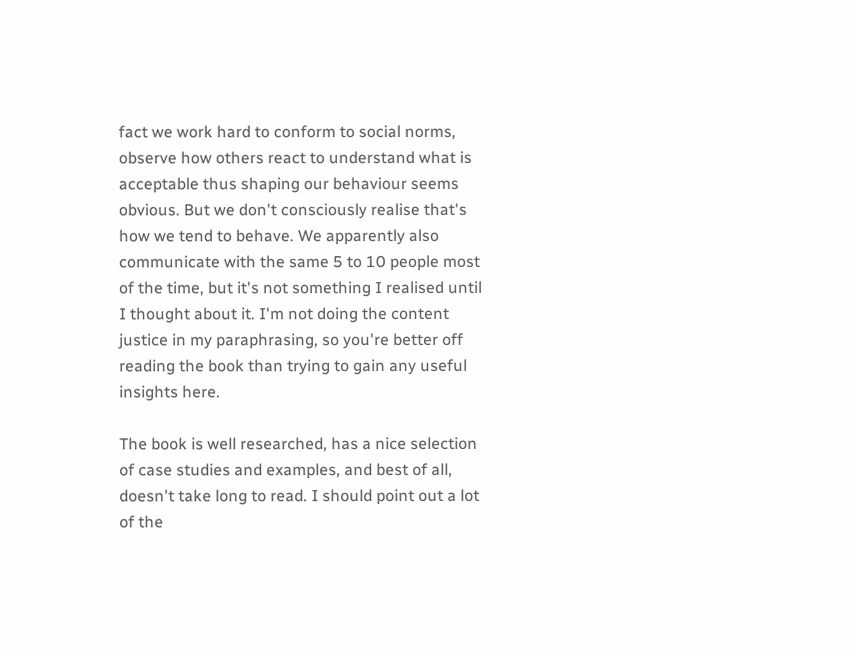fact we work hard to conform to social norms, observe how others react to understand what is acceptable thus shaping our behaviour seems obvious. But we don't consciously realise that's how we tend to behave. We apparently also communicate with the same 5 to 10 people most of the time, but it's not something I realised until I thought about it. I'm not doing the content justice in my paraphrasing, so you're better off reading the book than trying to gain any useful insights here.

The book is well researched, has a nice selection of case studies and examples, and best of all, doesn't take long to read. I should point out a lot of the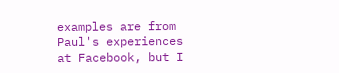examples are from Paul's experiences at Facebook, but I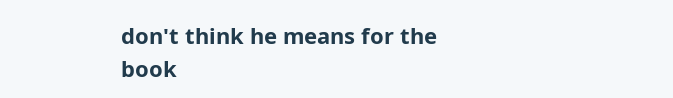don't think he means for the book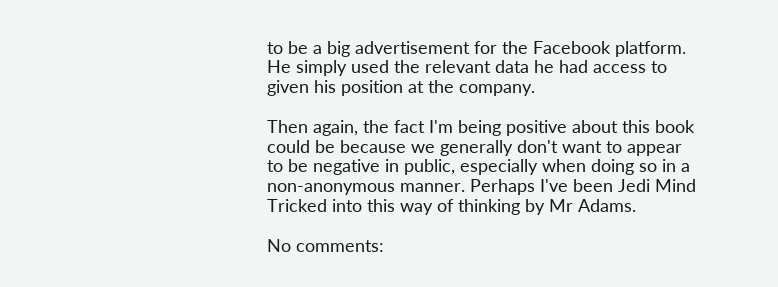to be a big advertisement for the Facebook platform. He simply used the relevant data he had access to given his position at the company.

Then again, the fact I'm being positive about this book could be because we generally don't want to appear to be negative in public, especially when doing so in a non-anonymous manner. Perhaps I've been Jedi Mind Tricked into this way of thinking by Mr Adams.

No comments: